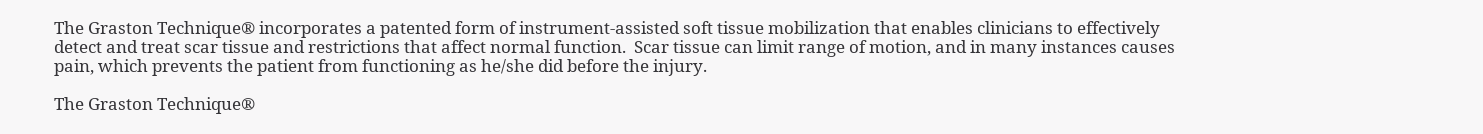The Graston Technique® incorporates a patented form of instrument-assisted soft tissue mobilization that enables clinicians to effectively detect and treat scar tissue and restrictions that affect normal function.  Scar tissue can limit range of motion, and in many instances causes pain, which prevents the patient from functioning as he/she did before the injury.

The Graston Technique®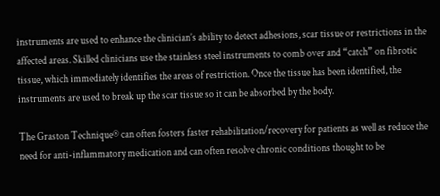instruments are used to enhance the clinician’s ability to detect adhesions, scar tissue or restrictions in the affected areas. Skilled clinicians use the stainless steel instruments to comb over and “catch” on fibrotic tissue, which immediately identifies the areas of restriction. Once the tissue has been identified, the instruments are used to break up the scar tissue so it can be absorbed by the body.

The Graston Technique® can often fosters faster rehabilitation/recovery for patients as well as reduce the need for anti-inflammatory medication and can often resolve chronic conditions thought to be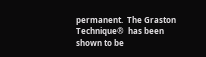permanent.  The Graston Technique®  has been shown to be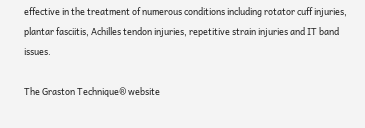effective in the treatment of numerous conditions including rotator cuff injuries, plantar fasciitis, Achilles tendon injuries, repetitive strain injuries and IT band issues.

The Graston Technique® website